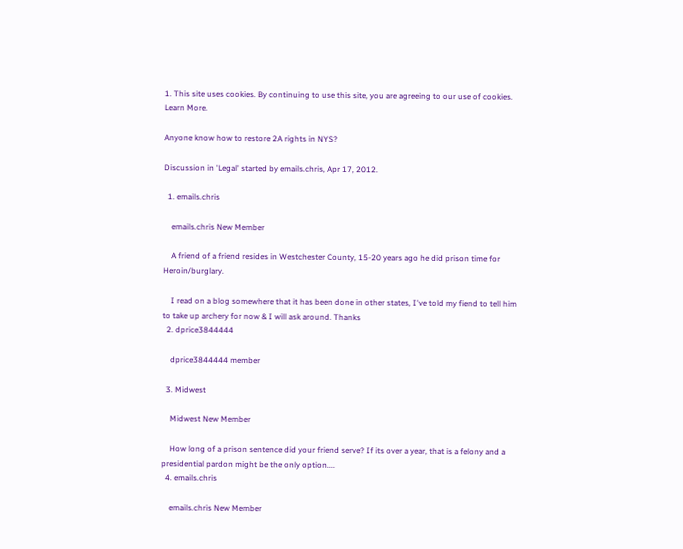1. This site uses cookies. By continuing to use this site, you are agreeing to our use of cookies. Learn More.

Anyone know how to restore 2A rights in NYS?

Discussion in 'Legal' started by emails.chris, Apr 17, 2012.

  1. emails.chris

    emails.chris New Member

    A friend of a friend resides in Westchester County, 15-20 years ago he did prison time for Heroin/burglary.

    I read on a blog somewhere that it has been done in other states, I've told my fiend to tell him to take up archery for now & I will ask around. Thanks
  2. dprice3844444

    dprice3844444 member

  3. Midwest

    Midwest New Member

    How long of a prison sentence did your friend serve? If its over a year, that is a felony and a presidential pardon might be the only option....
  4. emails.chris

    emails.chris New Member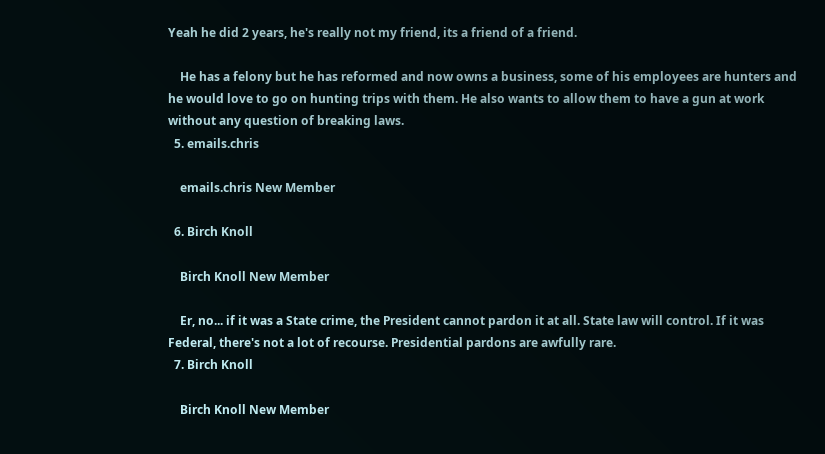Yeah he did 2 years, he's really not my friend, its a friend of a friend.

    He has a felony but he has reformed and now owns a business, some of his employees are hunters and he would love to go on hunting trips with them. He also wants to allow them to have a gun at work without any question of breaking laws.
  5. emails.chris

    emails.chris New Member

  6. Birch Knoll

    Birch Knoll New Member

    Er, no... if it was a State crime, the President cannot pardon it at all. State law will control. If it was Federal, there's not a lot of recourse. Presidential pardons are awfully rare.
  7. Birch Knoll

    Birch Knoll New Member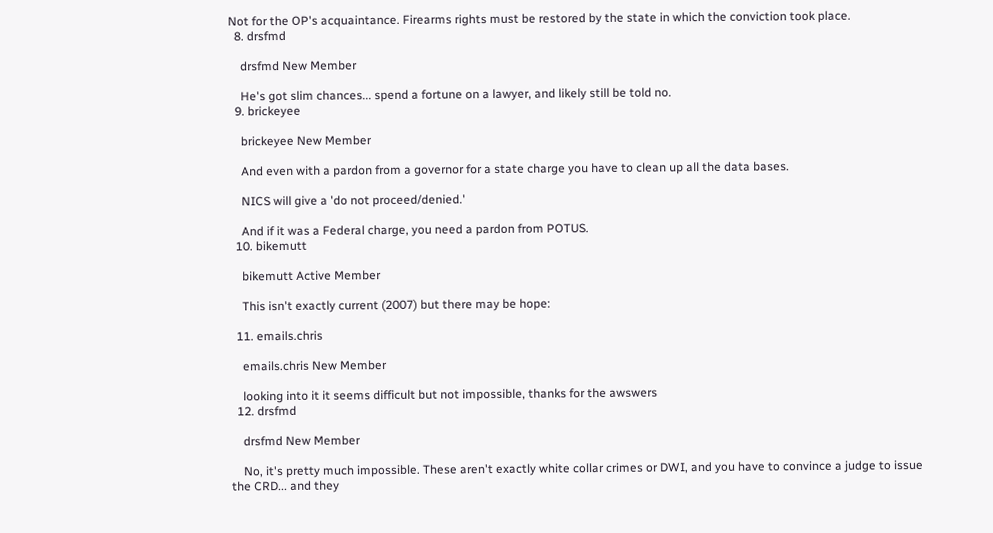Not for the OP's acquaintance. Firearms rights must be restored by the state in which the conviction took place.
  8. drsfmd

    drsfmd New Member

    He's got slim chances... spend a fortune on a lawyer, and likely still be told no.
  9. brickeyee

    brickeyee New Member

    And even with a pardon from a governor for a state charge you have to clean up all the data bases.

    NICS will give a 'do not proceed/denied.'

    And if it was a Federal charge, you need a pardon from POTUS.
  10. bikemutt

    bikemutt Active Member

    This isn't exactly current (2007) but there may be hope:

  11. emails.chris

    emails.chris New Member

    looking into it it seems difficult but not impossible, thanks for the awswers
  12. drsfmd

    drsfmd New Member

    No, it's pretty much impossible. These aren't exactly white collar crimes or DWI, and you have to convince a judge to issue the CRD... and they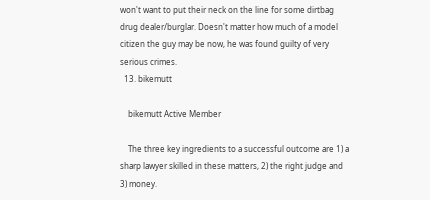won't want to put their neck on the line for some dirtbag drug dealer/burglar. Doesn't matter how much of a model citizen the guy may be now, he was found guilty of very serious crimes.
  13. bikemutt

    bikemutt Active Member

    The three key ingredients to a successful outcome are 1) a sharp lawyer skilled in these matters, 2) the right judge and 3) money.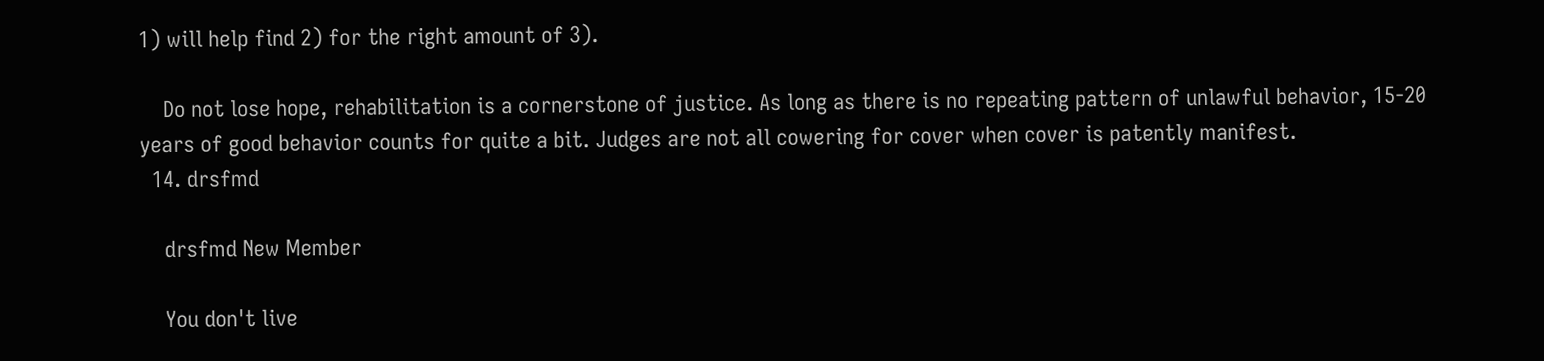1) will help find 2) for the right amount of 3).

    Do not lose hope, rehabilitation is a cornerstone of justice. As long as there is no repeating pattern of unlawful behavior, 15-20 years of good behavior counts for quite a bit. Judges are not all cowering for cover when cover is patently manifest.
  14. drsfmd

    drsfmd New Member

    You don't live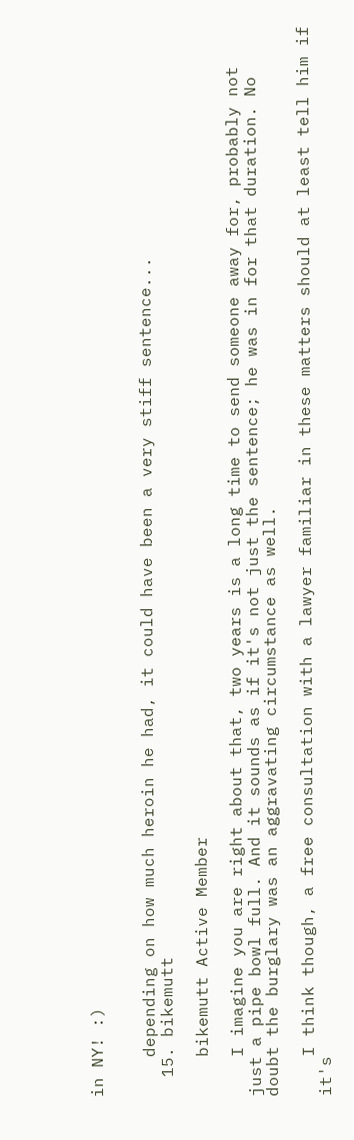in NY! :)


    depending on how much heroin he had, it could have been a very stiff sentence...
  15. bikemutt

    bikemutt Active Member

    I imagine you are right about that, two years is a long time to send someone away for, probably not just a pipe bowl full. And it sounds as if it's not just the sentence; he was in for that duration. No doubt the burglary was an aggravating circumstance as well.

    I think though, a free consultation with a lawyer familiar in these matters should at least tell him if it's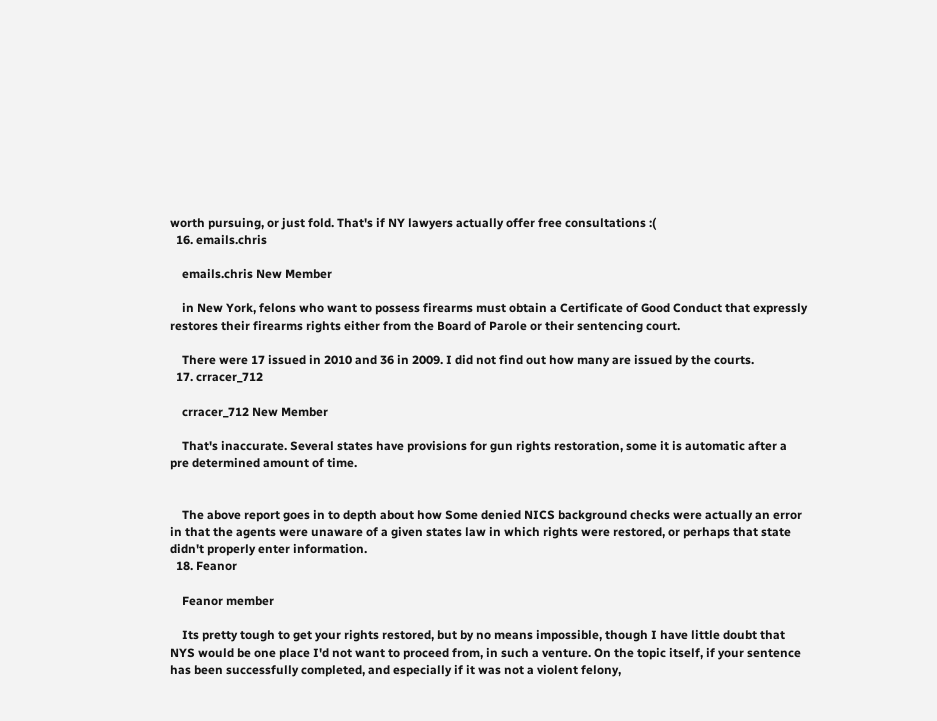worth pursuing, or just fold. That's if NY lawyers actually offer free consultations :(
  16. emails.chris

    emails.chris New Member

    in New York, felons who want to possess firearms must obtain a Certificate of Good Conduct that expressly restores their firearms rights either from the Board of Parole or their sentencing court.

    There were 17 issued in 2010 and 36 in 2009. I did not find out how many are issued by the courts.
  17. crracer_712

    crracer_712 New Member

    That's inaccurate. Several states have provisions for gun rights restoration, some it is automatic after a pre determined amount of time.


    The above report goes in to depth about how Some denied NICS background checks were actually an error in that the agents were unaware of a given states law in which rights were restored, or perhaps that state didn't properly enter information.
  18. Feanor

    Feanor member

    Its pretty tough to get your rights restored, but by no means impossible, though I have little doubt that NYS would be one place I'd not want to proceed from, in such a venture. On the topic itself, if your sentence has been successfully completed, and especially if it was not a violent felony,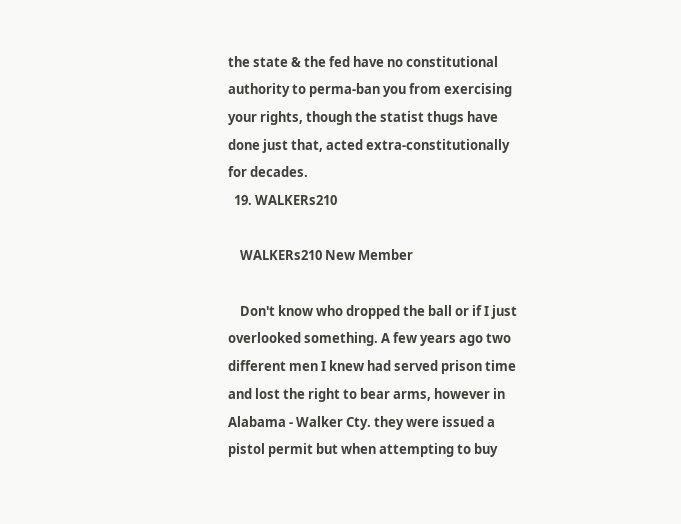the state & the fed have no constitutional authority to perma-ban you from exercising your rights, though the statist thugs have done just that, acted extra-constitutionally for decades.
  19. WALKERs210

    WALKERs210 New Member

    Don't know who dropped the ball or if I just overlooked something. A few years ago two different men I knew had served prison time and lost the right to bear arms, however in Alabama - Walker Cty. they were issued a pistol permit but when attempting to buy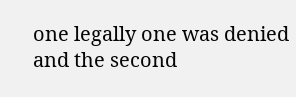one legally one was denied and the second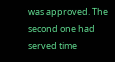was approved. The second one had served time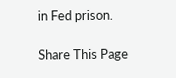in Fed prison.

Share This Page